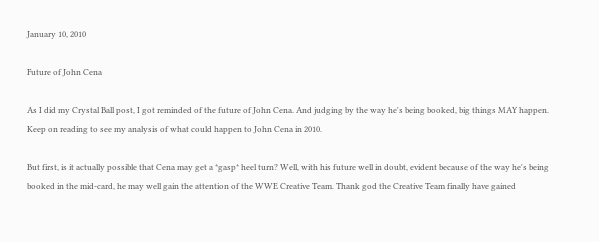January 10, 2010

Future of John Cena

As I did my Crystal Ball post, I got reminded of the future of John Cena. And judging by the way he's being booked, big things MAY happen. Keep on reading to see my analysis of what could happen to John Cena in 2010.

But first, is it actually possible that Cena may get a *gasp* heel turn? Well, with his future well in doubt, evident because of the way he's being booked in the mid-card, he may well gain the attention of the WWE Creative Team. Thank god the Creative Team finally have gained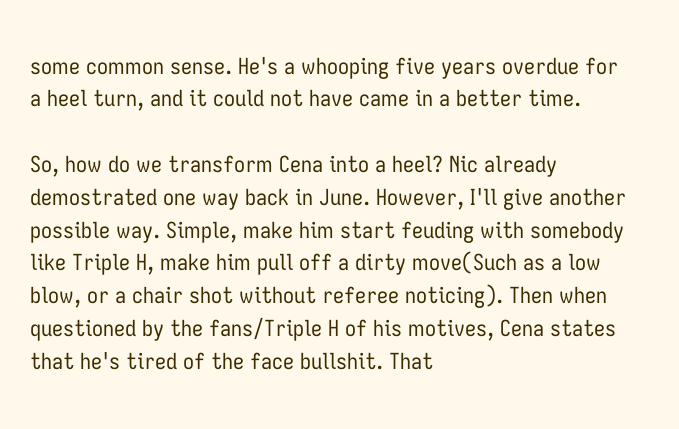some common sense. He's a whooping five years overdue for a heel turn, and it could not have came in a better time.

So, how do we transform Cena into a heel? Nic already demostrated one way back in June. However, I'll give another possible way. Simple, make him start feuding with somebody like Triple H, make him pull off a dirty move(Such as a low blow, or a chair shot without referee noticing). Then when questioned by the fans/Triple H of his motives, Cena states that he's tired of the face bullshit. That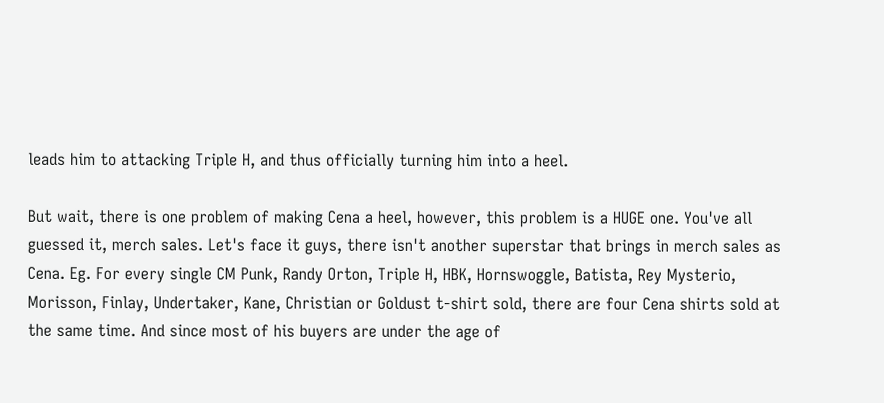leads him to attacking Triple H, and thus officially turning him into a heel.

But wait, there is one problem of making Cena a heel, however, this problem is a HUGE one. You've all guessed it, merch sales. Let's face it guys, there isn't another superstar that brings in merch sales as Cena. Eg. For every single CM Punk, Randy Orton, Triple H, HBK, Hornswoggle, Batista, Rey Mysterio, Morisson, Finlay, Undertaker, Kane, Christian or Goldust t-shirt sold, there are four Cena shirts sold at the same time. And since most of his buyers are under the age of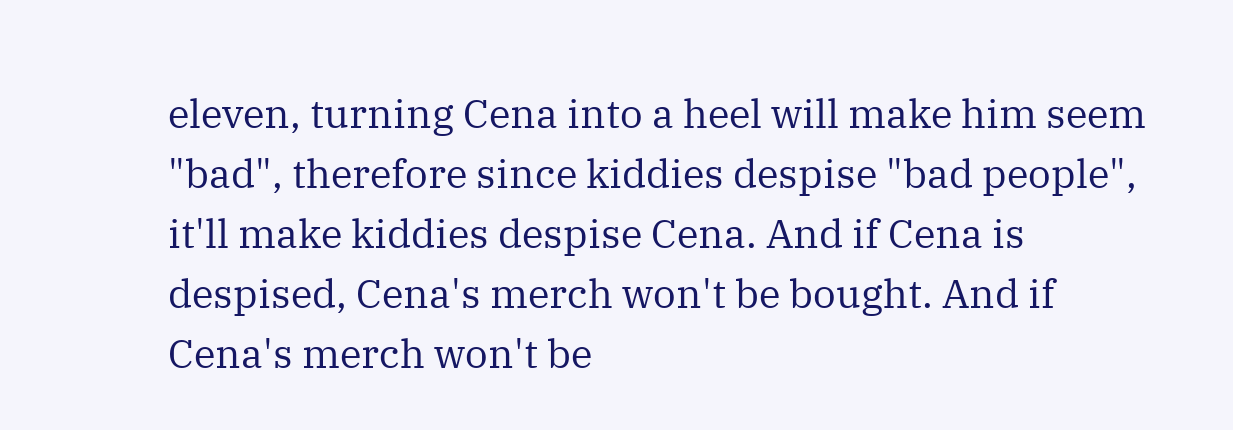eleven, turning Cena into a heel will make him seem "bad", therefore since kiddies despise "bad people", it'll make kiddies despise Cena. And if Cena is despised, Cena's merch won't be bought. And if Cena's merch won't be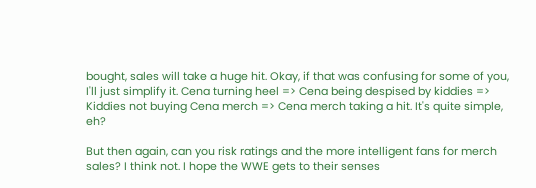bought, sales will take a huge hit. Okay, if that was confusing for some of you, I'll just simplify it. Cena turning heel => Cena being despised by kiddies => Kiddies not buying Cena merch => Cena merch taking a hit. It's quite simple, eh?

But then again, can you risk ratings and the more intelligent fans for merch sales? I think not. I hope the WWE gets to their senses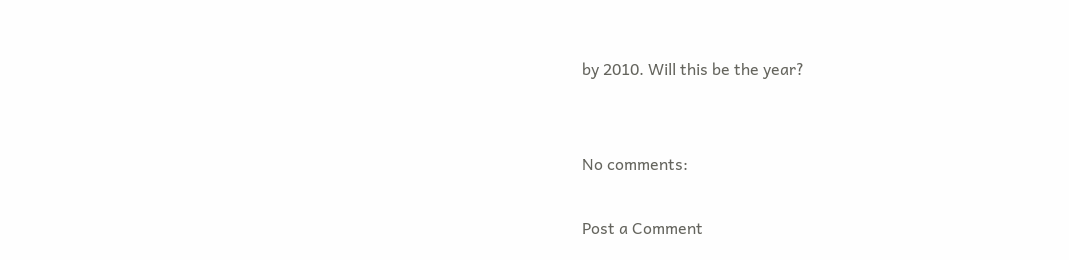by 2010. Will this be the year?


No comments:

Post a Comment